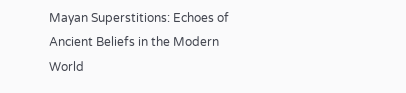Mayan Superstitions: Echoes of Ancient Beliefs in the Modern World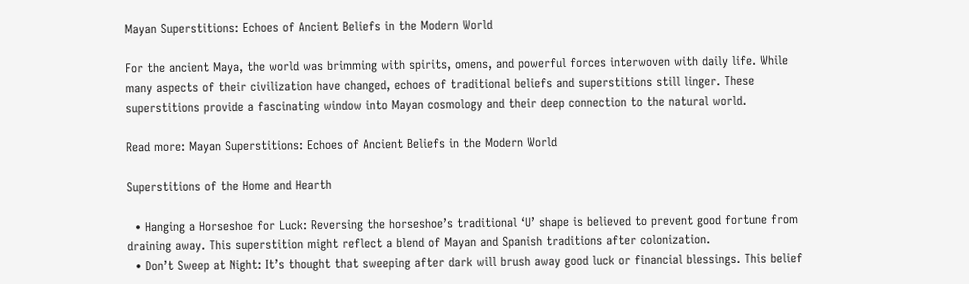Mayan Superstitions: Echoes of Ancient Beliefs in the Modern World

For the ancient Maya, the world was brimming with spirits, omens, and powerful forces interwoven with daily life. While many aspects of their civilization have changed, echoes of traditional beliefs and superstitions still linger. These superstitions provide a fascinating window into Mayan cosmology and their deep connection to the natural world.

Read more: Mayan Superstitions: Echoes of Ancient Beliefs in the Modern World

Superstitions of the Home and Hearth

  • Hanging a Horseshoe for Luck: Reversing the horseshoe’s traditional ‘U’ shape is believed to prevent good fortune from draining away. This superstition might reflect a blend of Mayan and Spanish traditions after colonization.
  • Don’t Sweep at Night: It’s thought that sweeping after dark will brush away good luck or financial blessings. This belief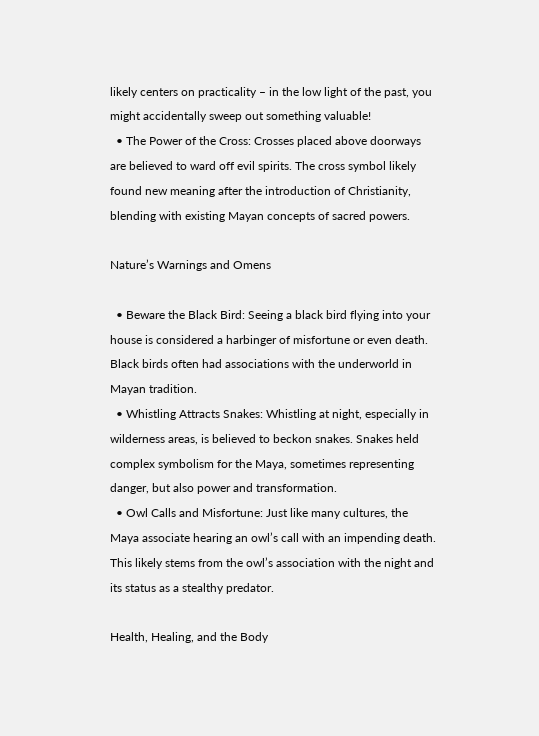likely centers on practicality – in the low light of the past, you might accidentally sweep out something valuable!
  • The Power of the Cross: Crosses placed above doorways are believed to ward off evil spirits. The cross symbol likely found new meaning after the introduction of Christianity, blending with existing Mayan concepts of sacred powers.

Nature’s Warnings and Omens

  • Beware the Black Bird: Seeing a black bird flying into your house is considered a harbinger of misfortune or even death. Black birds often had associations with the underworld in Mayan tradition.
  • Whistling Attracts Snakes: Whistling at night, especially in wilderness areas, is believed to beckon snakes. Snakes held complex symbolism for the Maya, sometimes representing danger, but also power and transformation.
  • Owl Calls and Misfortune: Just like many cultures, the Maya associate hearing an owl’s call with an impending death. This likely stems from the owl’s association with the night and its status as a stealthy predator.

Health, Healing, and the Body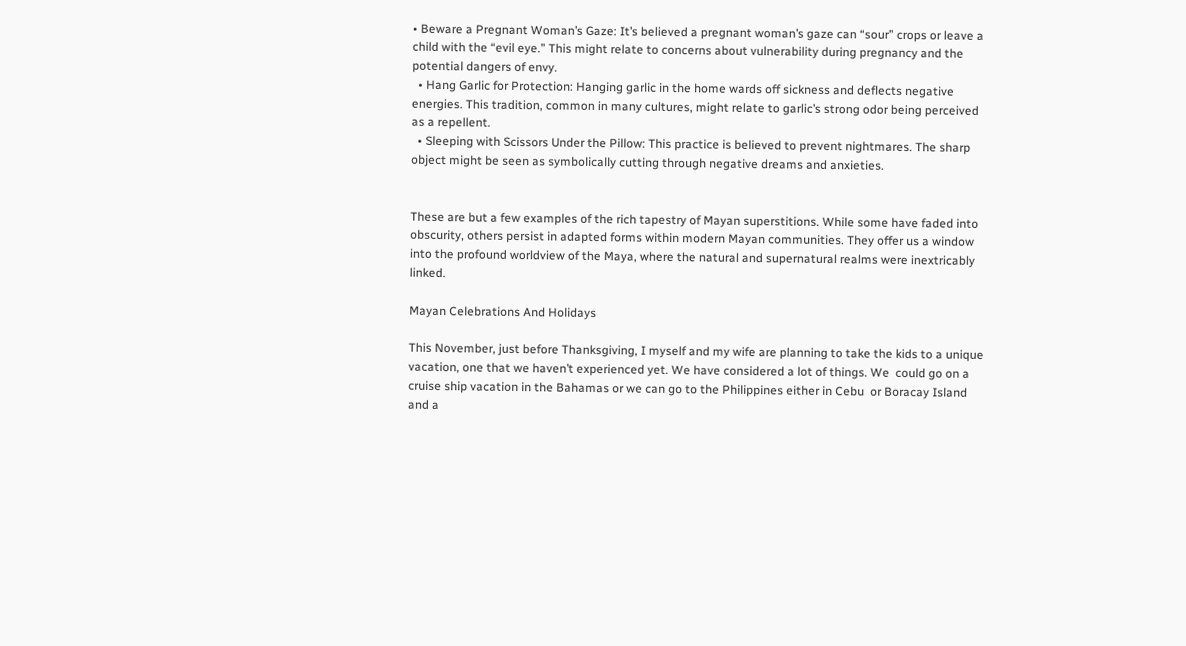• Beware a Pregnant Woman’s Gaze: It’s believed a pregnant woman’s gaze can “sour” crops or leave a child with the “evil eye.” This might relate to concerns about vulnerability during pregnancy and the potential dangers of envy.
  • Hang Garlic for Protection: Hanging garlic in the home wards off sickness and deflects negative energies. This tradition, common in many cultures, might relate to garlic’s strong odor being perceived as a repellent.
  • Sleeping with Scissors Under the Pillow: This practice is believed to prevent nightmares. The sharp object might be seen as symbolically cutting through negative dreams and anxieties.


These are but a few examples of the rich tapestry of Mayan superstitions. While some have faded into obscurity, others persist in adapted forms within modern Mayan communities. They offer us a window into the profound worldview of the Maya, where the natural and supernatural realms were inextricably linked.

Mayan Celebrations And Holidays

This November, just before Thanksgiving, I myself and my wife are planning to take the kids to a unique vacation, one that we haven’t experienced yet. We have considered a lot of things. We  could go on a cruise ship vacation in the Bahamas or we can go to the Philippines either in Cebu  or Boracay Island and a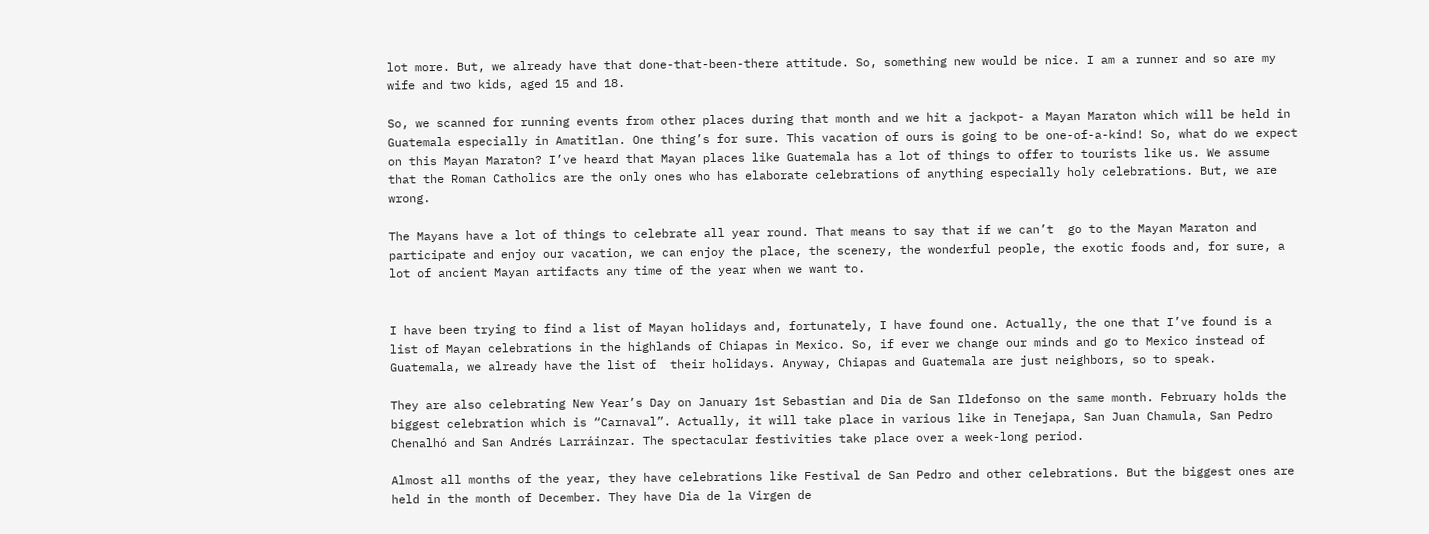lot more. But, we already have that done-that-been-there attitude. So, something new would be nice. I am a runner and so are my wife and two kids, aged 15 and 18.

So, we scanned for running events from other places during that month and we hit a jackpot- a Mayan Maraton which will be held in Guatemala especially in Amatitlan. One thing’s for sure. This vacation of ours is going to be one-of-a-kind! So, what do we expect on this Mayan Maraton? I’ve heard that Mayan places like Guatemala has a lot of things to offer to tourists like us. We assume that the Roman Catholics are the only ones who has elaborate celebrations of anything especially holy celebrations. But, we are wrong.

The Mayans have a lot of things to celebrate all year round. That means to say that if we can’t  go to the Mayan Maraton and participate and enjoy our vacation, we can enjoy the place, the scenery, the wonderful people, the exotic foods and, for sure, a lot of ancient Mayan artifacts any time of the year when we want to.


I have been trying to find a list of Mayan holidays and, fortunately, I have found one. Actually, the one that I’ve found is a list of Mayan celebrations in the highlands of Chiapas in Mexico. So, if ever we change our minds and go to Mexico instead of Guatemala, we already have the list of  their holidays. Anyway, Chiapas and Guatemala are just neighbors, so to speak.

They are also celebrating New Year’s Day on January 1st Sebastian and Dia de San Ildefonso on the same month. February holds the biggest celebration which is “Carnaval”. Actually, it will take place in various like in Tenejapa, San Juan Chamula, San Pedro Chenalhó and San Andrés Larráinzar. The spectacular festivities take place over a week-long period.

Almost all months of the year, they have celebrations like Festival de San Pedro and other celebrations. But the biggest ones are held in the month of December. They have Dia de la Virgen de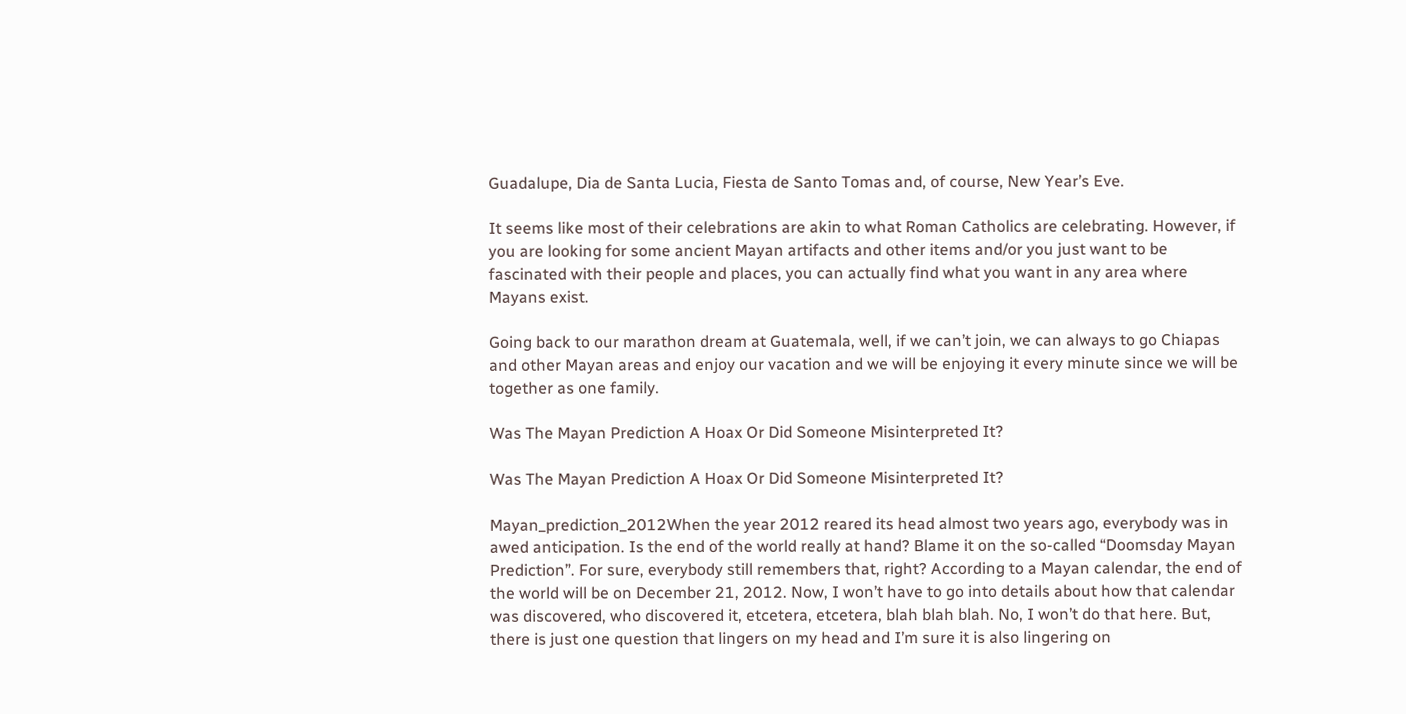Guadalupe, Dia de Santa Lucia, Fiesta de Santo Tomas and, of course, New Year’s Eve.

It seems like most of their celebrations are akin to what Roman Catholics are celebrating. However, if you are looking for some ancient Mayan artifacts and other items and/or you just want to be fascinated with their people and places, you can actually find what you want in any area where Mayans exist.

Going back to our marathon dream at Guatemala, well, if we can’t join, we can always to go Chiapas and other Mayan areas and enjoy our vacation and we will be enjoying it every minute since we will be together as one family.

Was The Mayan Prediction A Hoax Or Did Someone Misinterpreted It?

Was The Mayan Prediction A Hoax Or Did Someone Misinterpreted It?

Mayan_prediction_2012When the year 2012 reared its head almost two years ago, everybody was in awed anticipation. Is the end of the world really at hand? Blame it on the so-called “Doomsday Mayan Prediction”. For sure, everybody still remembers that, right? According to a Mayan calendar, the end of the world will be on December 21, 2012. Now, I won’t have to go into details about how that calendar was discovered, who discovered it, etcetera, etcetera, blah blah blah. No, I won’t do that here. But, there is just one question that lingers on my head and I’m sure it is also lingering on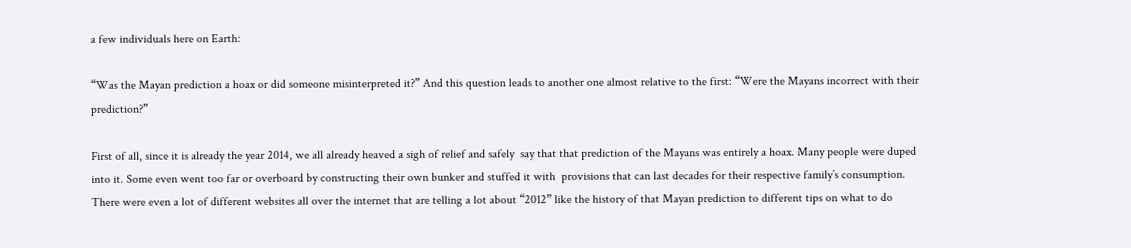a few individuals here on Earth:

“Was the Mayan prediction a hoax or did someone misinterpreted it?” And this question leads to another one almost relative to the first: “Were the Mayans incorrect with their prediction?”

First of all, since it is already the year 2014, we all already heaved a sigh of relief and safely  say that that prediction of the Mayans was entirely a hoax. Many people were duped into it. Some even went too far or overboard by constructing their own bunker and stuffed it with  provisions that can last decades for their respective family’s consumption. There were even a lot of different websites all over the internet that are telling a lot about “2012” like the history of that Mayan prediction to different tips on what to do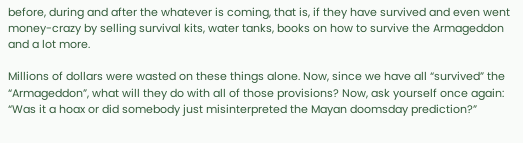before, during and after the whatever is coming, that is, if they have survived and even went money-crazy by selling survival kits, water tanks, books on how to survive the Armageddon and a lot more.

Millions of dollars were wasted on these things alone. Now, since we have all “survived” the “Armageddon”, what will they do with all of those provisions? Now, ask yourself once again: “Was it a hoax or did somebody just misinterpreted the Mayan doomsday prediction?”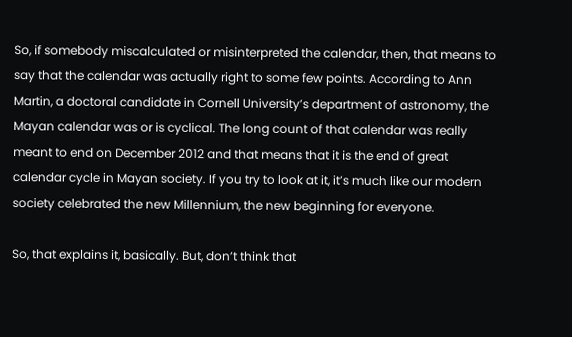So, if somebody miscalculated or misinterpreted the calendar, then, that means to say that the calendar was actually right to some few points. According to Ann Martin, a doctoral candidate in Cornell University’s department of astronomy, the Mayan calendar was or is cyclical. The long count of that calendar was really meant to end on December 2012 and that means that it is the end of great calendar cycle in Mayan society. If you try to look at it, it’s much like our modern society celebrated the new Millennium, the new beginning for everyone.

So, that explains it, basically. But, don’t think that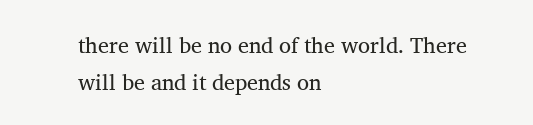there will be no end of the world. There will be and it depends on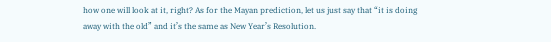how one will look at it, right? As for the Mayan prediction, let us just say that “it is doing away with the old” and it’s the same as New Year’s Resolution.